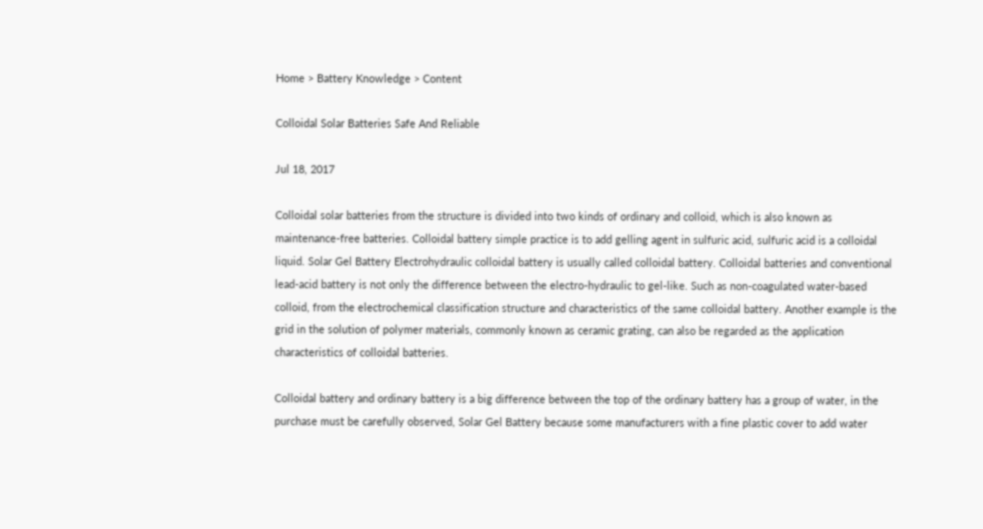Home > Battery Knowledge > Content

Colloidal Solar Batteries Safe And Reliable

Jul 18, 2017

Colloidal solar batteries from the structure is divided into two kinds of ordinary and colloid, which is also known as maintenance-free batteries. Colloidal battery simple practice is to add gelling agent in sulfuric acid, sulfuric acid is a colloidal liquid. Solar Gel Battery Electrohydraulic colloidal battery is usually called colloidal battery. Colloidal batteries and conventional lead-acid battery is not only the difference between the electro-hydraulic to gel-like. Such as non-coagulated water-based colloid, from the electrochemical classification structure and characteristics of the same colloidal battery. Another example is the grid in the solution of polymer materials, commonly known as ceramic grating, can also be regarded as the application characteristics of colloidal batteries.

Colloidal battery and ordinary battery is a big difference between the top of the ordinary battery has a group of water, in the purchase must be carefully observed, Solar Gel Battery because some manufacturers with a fine plastic cover to add water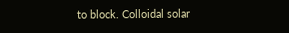to block. Colloidal solar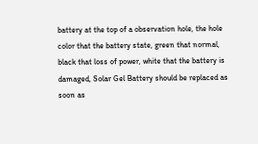battery at the top of a observation hole, the hole color that the battery state, green that normal, black that loss of power, white that the battery is damaged, Solar Gel Battery should be replaced as soon as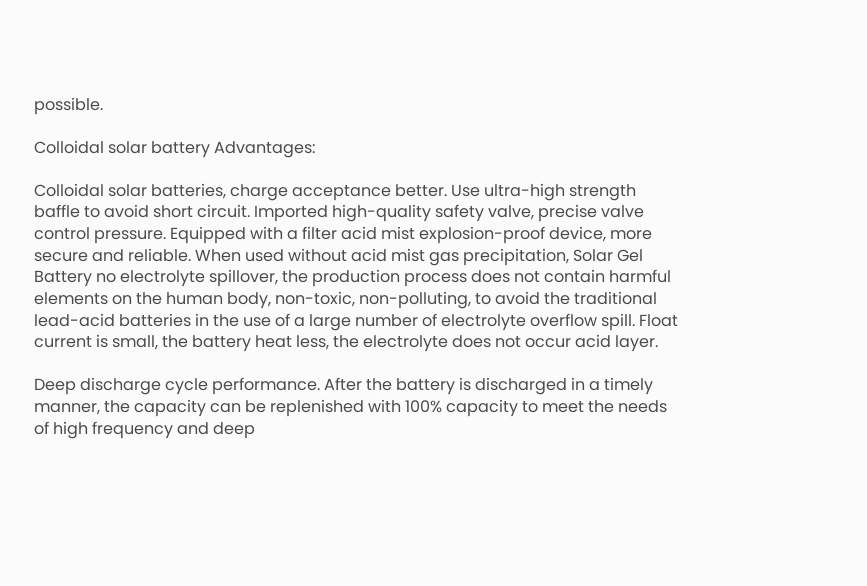possible.

Colloidal solar battery Advantages:

Colloidal solar batteries, charge acceptance better. Use ultra-high strength baffle to avoid short circuit. Imported high-quality safety valve, precise valve control pressure. Equipped with a filter acid mist explosion-proof device, more secure and reliable. When used without acid mist gas precipitation, Solar Gel Battery no electrolyte spillover, the production process does not contain harmful elements on the human body, non-toxic, non-polluting, to avoid the traditional lead-acid batteries in the use of a large number of electrolyte overflow spill. Float current is small, the battery heat less, the electrolyte does not occur acid layer.

Deep discharge cycle performance. After the battery is discharged in a timely manner, the capacity can be replenished with 100% capacity to meet the needs of high frequency and deep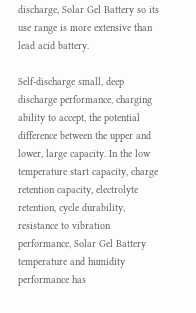discharge, Solar Gel Battery so its use range is more extensive than lead acid battery.

Self-discharge small, deep discharge performance, charging ability to accept, the potential difference between the upper and lower, large capacity. In the low temperature start capacity, charge retention capacity, electrolyte retention, cycle durability, resistance to vibration performance, Solar Gel Battery temperature and humidity performance has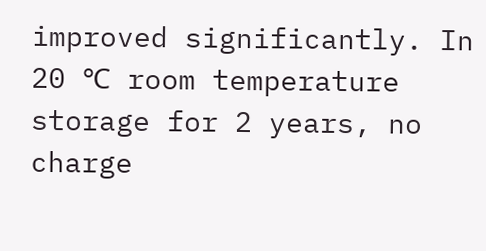improved significantly. In 20 ℃ room temperature storage for 2 years, no charge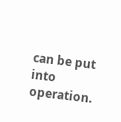can be put into operation.